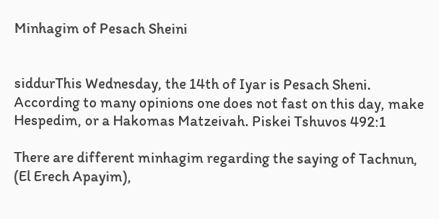Minhagim of Pesach Sheini


siddurThis Wednesday, the 14th of Iyar is Pesach Sheni. According to many opinions one does not fast on this day, make Hespedim, or a Hakomas Matzeivah. Piskei Tshuvos 492:1

There are different minhagim regarding the saying of Tachnun, (El Erech Apayim),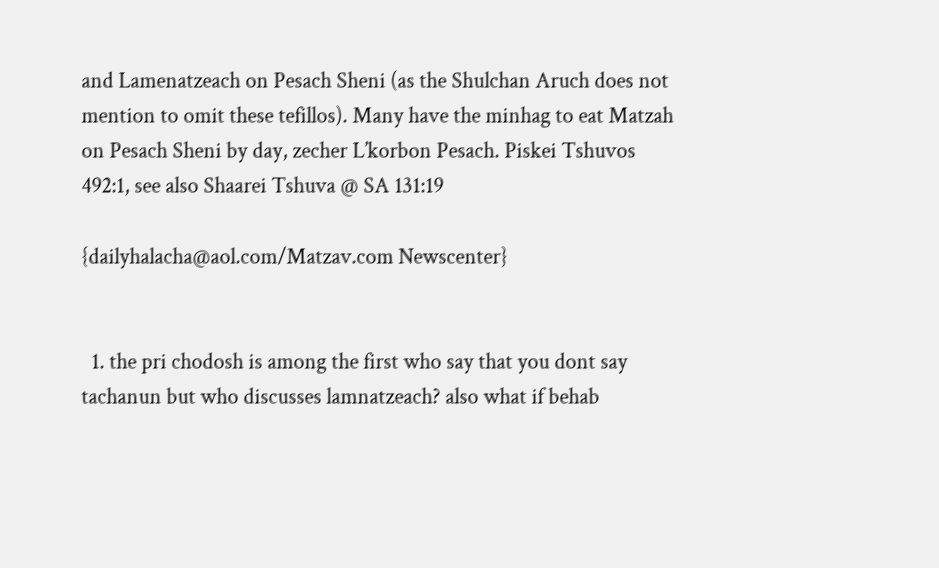and Lamenatzeach on Pesach Sheni (as the Shulchan Aruch does not mention to omit these tefillos). Many have the minhag to eat Matzah on Pesach Sheni by day, zecher L’korbon Pesach. Piskei Tshuvos 492:1, see also Shaarei Tshuva @ SA 131:19

{dailyhalacha@aol.com/Matzav.com Newscenter}


  1. the pri chodosh is among the first who say that you dont say tachanun but who discusses lamnatzeach? also what if behab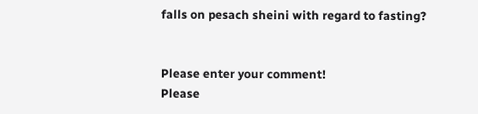falls on pesach sheini with regard to fasting?


Please enter your comment!
Please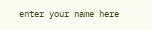enter your name here